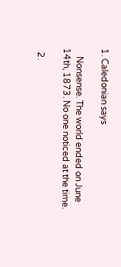1. Caledonian says

    Nonsense. The world ended on June 14th, 1873. No one noticed at the time.

  2.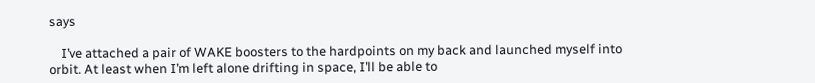says

    I’ve attached a pair of WAKE boosters to the hardpoints on my back and launched myself into orbit. At least when I’m left alone drifting in space, I’ll be able to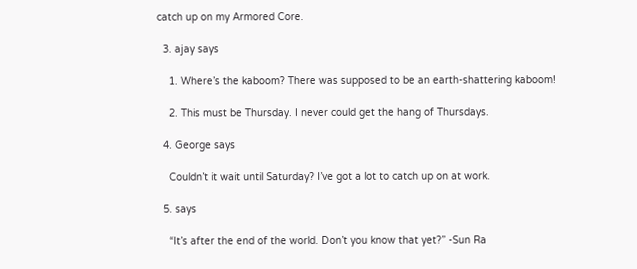catch up on my Armored Core.

  3. ajay says

    1. Where’s the kaboom? There was supposed to be an earth-shattering kaboom!

    2. This must be Thursday. I never could get the hang of Thursdays.

  4. George says

    Couldn’t it wait until Saturday? I’ve got a lot to catch up on at work.

  5. says

    “It’s after the end of the world. Don’t you know that yet?” -Sun Ra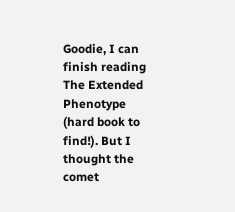Goodie, I can finish reading The Extended Phenotype (hard book to find!). But I thought the comet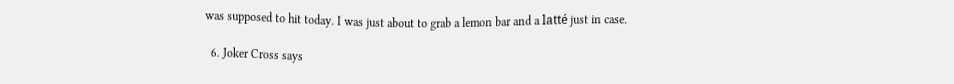was supposed to hit today. I was just about to grab a lemon bar and a latté just in case.

  6. Joker Cross says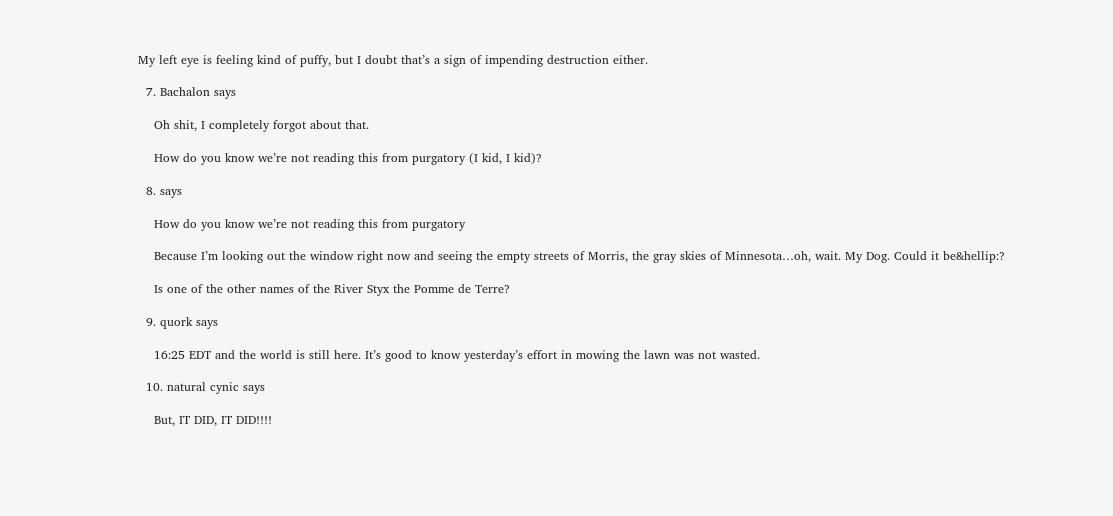My left eye is feeling kind of puffy, but I doubt that’s a sign of impending destruction either.

  7. Bachalon says

    Oh shit, I completely forgot about that.

    How do you know we’re not reading this from purgatory (I kid, I kid)?

  8. says

    How do you know we’re not reading this from purgatory

    Because I’m looking out the window right now and seeing the empty streets of Morris, the gray skies of Minnesota…oh, wait. My Dog. Could it be&hellip:?

    Is one of the other names of the River Styx the Pomme de Terre?

  9. quork says

    16:25 EDT and the world is still here. It’s good to know yesterday’s effort in mowing the lawn was not wasted.

  10. natural cynic says

    But, IT DID, IT DID!!!!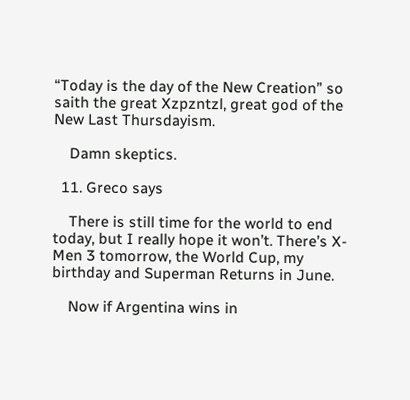“Today is the day of the New Creation” so saith the great Xzpzntzl, great god of the New Last Thursdayism.

    Damn skeptics.

  11. Greco says

    There is still time for the world to end today, but I really hope it won’t. There’s X-Men 3 tomorrow, the World Cup, my birthday and Superman Returns in June.

    Now if Argentina wins in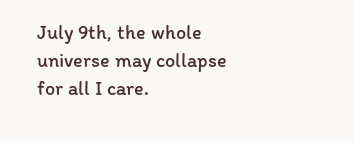July 9th, the whole universe may collapse for all I care.